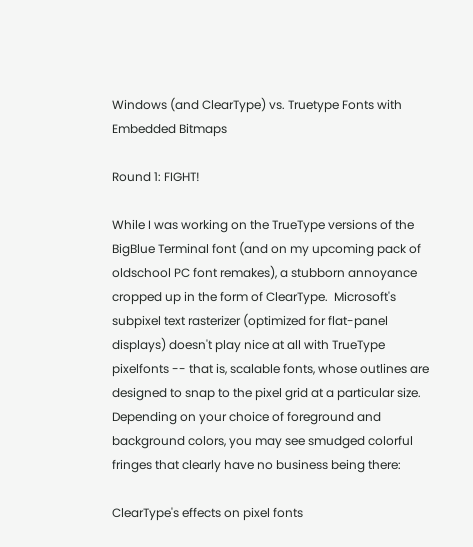Windows (and ClearType) vs. Truetype Fonts with Embedded Bitmaps

Round 1: FIGHT!

While I was working on the TrueType versions of the BigBlue Terminal font (and on my upcoming pack of oldschool PC font remakes), a stubborn annoyance cropped up in the form of ClearType.  Microsoft's subpixel text rasterizer (optimized for flat-panel displays) doesn't play nice at all with TrueType pixelfonts -- that is, scalable fonts, whose outlines are designed to snap to the pixel grid at a particular size.  Depending on your choice of foreground and background colors, you may see smudged colorful fringes that clearly have no business being there:

ClearType's effects on pixel fonts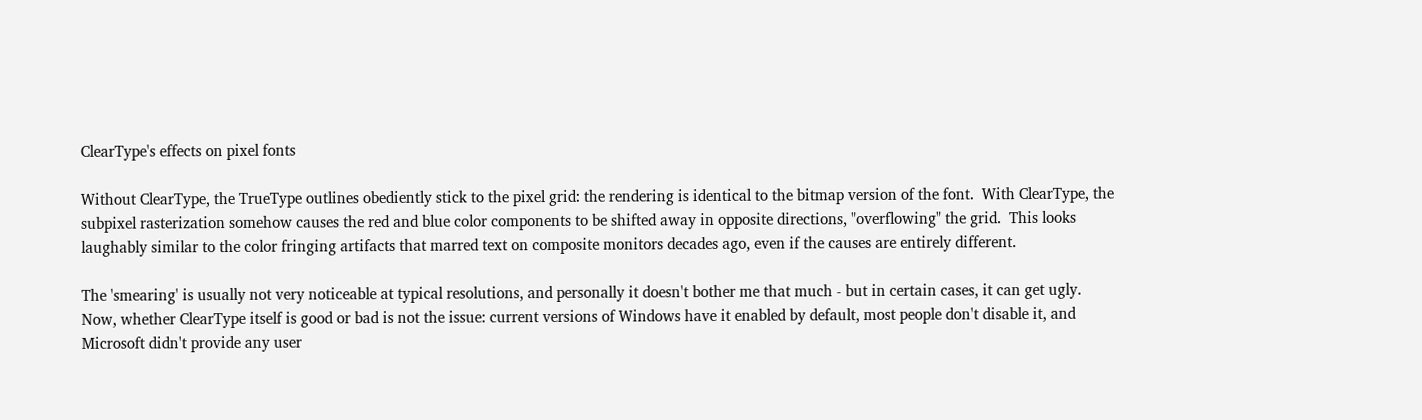ClearType's effects on pixel fonts

Without ClearType, the TrueType outlines obediently stick to the pixel grid: the rendering is identical to the bitmap version of the font.  With ClearType, the subpixel rasterization somehow causes the red and blue color components to be shifted away in opposite directions, "overflowing" the grid.  This looks laughably similar to the color fringing artifacts that marred text on composite monitors decades ago, even if the causes are entirely different.

The 'smearing' is usually not very noticeable at typical resolutions, and personally it doesn't bother me that much - but in certain cases, it can get ugly.  Now, whether ClearType itself is good or bad is not the issue: current versions of Windows have it enabled by default, most people don't disable it, and Microsoft didn't provide any user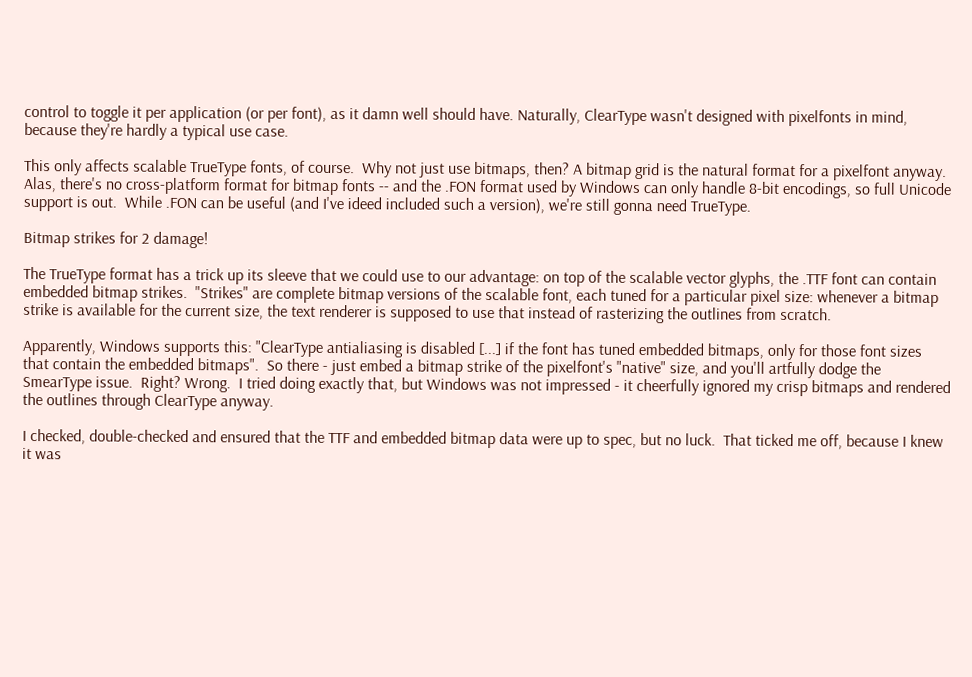control to toggle it per application (or per font), as it damn well should have. Naturally, ClearType wasn't designed with pixelfonts in mind, because they're hardly a typical use case.

This only affects scalable TrueType fonts, of course.  Why not just use bitmaps, then? A bitmap grid is the natural format for a pixelfont anyway.  Alas, there's no cross-platform format for bitmap fonts -- and the .FON format used by Windows can only handle 8-bit encodings, so full Unicode support is out.  While .FON can be useful (and I've ideed included such a version), we're still gonna need TrueType.

Bitmap strikes for 2 damage!

The TrueType format has a trick up its sleeve that we could use to our advantage: on top of the scalable vector glyphs, the .TTF font can contain embedded bitmap strikes.  "Strikes" are complete bitmap versions of the scalable font, each tuned for a particular pixel size: whenever a bitmap strike is available for the current size, the text renderer is supposed to use that instead of rasterizing the outlines from scratch.

Apparently, Windows supports this: "ClearType antialiasing is disabled [...] if the font has tuned embedded bitmaps, only for those font sizes that contain the embedded bitmaps".  So there - just embed a bitmap strike of the pixelfont's "native" size, and you'll artfully dodge the SmearType issue.  Right? Wrong.  I tried doing exactly that, but Windows was not impressed - it cheerfully ignored my crisp bitmaps and rendered the outlines through ClearType anyway.

I checked, double-checked and ensured that the TTF and embedded bitmap data were up to spec, but no luck.  That ticked me off, because I knew it was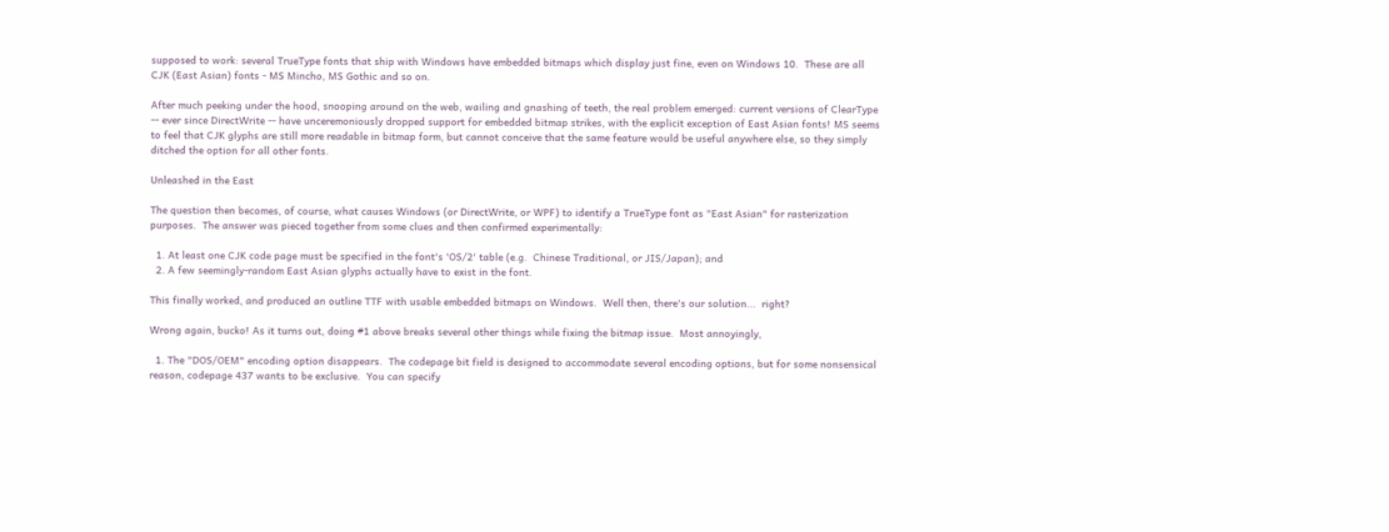supposed to work: several TrueType fonts that ship with Windows have embedded bitmaps which display just fine, even on Windows 10.  These are all CJK (East Asian) fonts - MS Mincho, MS Gothic and so on.

After much peeking under the hood, snooping around on the web, wailing and gnashing of teeth, the real problem emerged: current versions of ClearType -- ever since DirectWrite -- have unceremoniously dropped support for embedded bitmap strikes, with the explicit exception of East Asian fonts! MS seems to feel that CJK glyphs are still more readable in bitmap form, but cannot conceive that the same feature would be useful anywhere else, so they simply ditched the option for all other fonts.

Unleashed in the East

The question then becomes, of course, what causes Windows (or DirectWrite, or WPF) to identify a TrueType font as "East Asian" for rasterization purposes.  The answer was pieced together from some clues and then confirmed experimentally:

  1. At least one CJK code page must be specified in the font's 'OS/2' table (e.g.  Chinese Traditional, or JIS/Japan); and
  2. A few seemingly-random East Asian glyphs actually have to exist in the font.

This finally worked, and produced an outline TTF with usable embedded bitmaps on Windows.  Well then, there's our solution...  right?

Wrong again, bucko! As it turns out, doing #1 above breaks several other things while fixing the bitmap issue.  Most annoyingly,

  1. The "DOS/OEM" encoding option disappears.  The codepage bit field is designed to accommodate several encoding options, but for some nonsensical reason, codepage 437 wants to be exclusive.  You can specify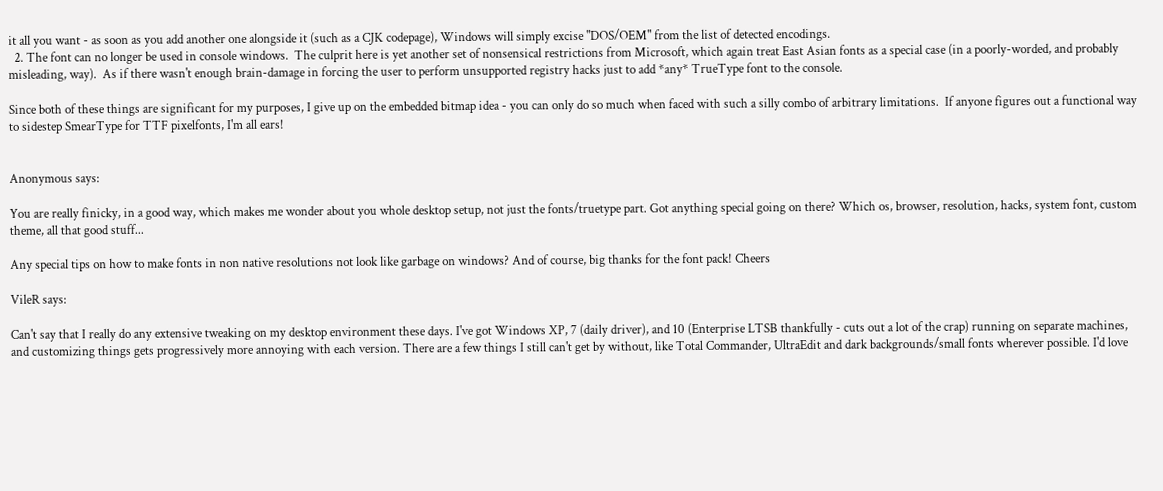it all you want - as soon as you add another one alongside it (such as a CJK codepage), Windows will simply excise "DOS/OEM" from the list of detected encodings.
  2. The font can no longer be used in console windows.  The culprit here is yet another set of nonsensical restrictions from Microsoft, which again treat East Asian fonts as a special case (in a poorly-worded, and probably misleading, way).  As if there wasn't enough brain-damage in forcing the user to perform unsupported registry hacks just to add *any* TrueType font to the console.

Since both of these things are significant for my purposes, I give up on the embedded bitmap idea - you can only do so much when faced with such a silly combo of arbitrary limitations.  If anyone figures out a functional way to sidestep SmearType for TTF pixelfonts, I'm all ears!


Anonymous says:

You are really finicky, in a good way, which makes me wonder about you whole desktop setup, not just the fonts/truetype part. Got anything special going on there? Which os, browser, resolution, hacks, system font, custom theme, all that good stuff...

Any special tips on how to make fonts in non native resolutions not look like garbage on windows? And of course, big thanks for the font pack! Cheers

VileR says:

Can't say that I really do any extensive tweaking on my desktop environment these days. I've got Windows XP, 7 (daily driver), and 10 (Enterprise LTSB thankfully - cuts out a lot of the crap) running on separate machines, and customizing things gets progressively more annoying with each version. There are a few things I still can't get by without, like Total Commander, UltraEdit and dark backgrounds/small fonts wherever possible. I'd love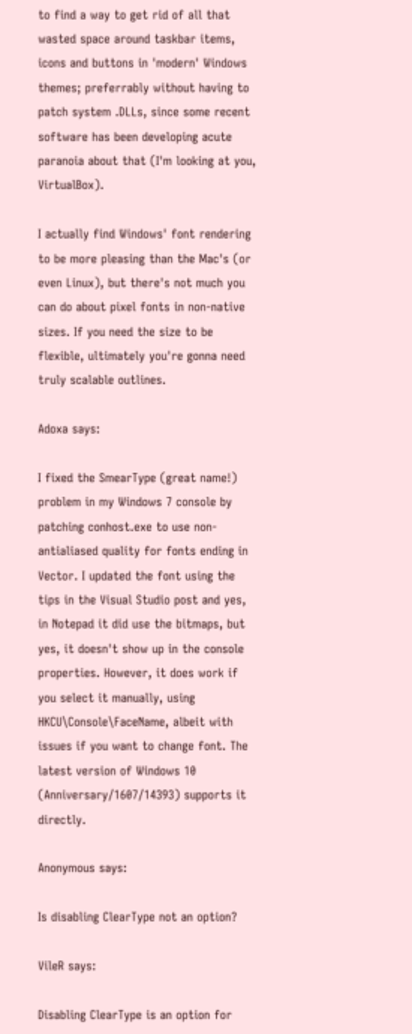to find a way to get rid of all that wasted space around taskbar items, icons and buttons in 'modern' Windows themes; preferrably without having to patch system .DLLs, since some recent software has been developing acute paranoia about that (I'm looking at you, VirtualBox).

I actually find Windows' font rendering to be more pleasing than the Mac's (or even Linux), but there's not much you can do about pixel fonts in non-native sizes. If you need the size to be flexible, ultimately you're gonna need truly scalable outlines.

Adoxa says:

I fixed the SmearType (great name!) problem in my Windows 7 console by patching conhost.exe to use non-antialiased quality for fonts ending in Vector. I updated the font using the tips in the Visual Studio post and yes, in Notepad it did use the bitmaps, but yes, it doesn't show up in the console properties. However, it does work if you select it manually, using HKCU\Console\FaceName, albeit with issues if you want to change font. The latest version of Windows 10 (Anniversary/1607/14393) supports it directly.

Anonymous says:

Is disabling ClearType not an option?

VileR says:

Disabling ClearType is an option for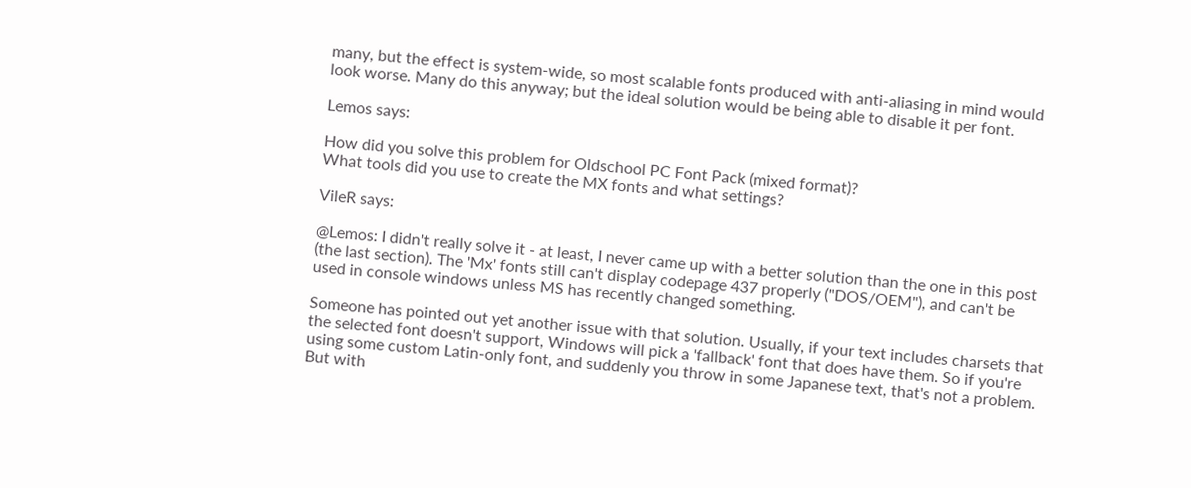many, but the effect is system-wide, so most scalable fonts produced with anti-aliasing in mind would look worse. Many do this anyway; but the ideal solution would be being able to disable it per font.

Lemos says:

How did you solve this problem for Oldschool PC Font Pack (mixed format)?
What tools did you use to create the MX fonts and what settings?

VileR says:

@Lemos: I didn't really solve it - at least, I never came up with a better solution than the one in this post (the last section). The 'Mx' fonts still can't display codepage 437 properly ("DOS/OEM"), and can't be used in console windows unless MS has recently changed something.

Someone has pointed out yet another issue with that solution. Usually, if your text includes charsets that the selected font doesn't support, Windows will pick a 'fallback' font that does have them. So if you're using some custom Latin-only font, and suddenly you throw in some Japanese text, that's not a problem. But with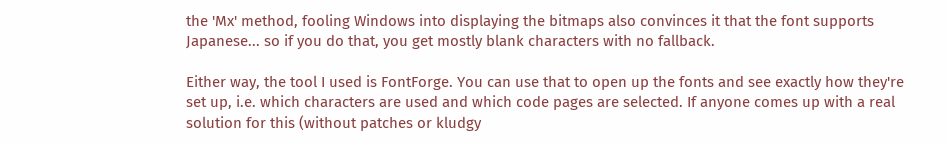the 'Mx' method, fooling Windows into displaying the bitmaps also convinces it that the font supports Japanese... so if you do that, you get mostly blank characters with no fallback.

Either way, the tool I used is FontForge. You can use that to open up the fonts and see exactly how they're set up, i.e. which characters are used and which code pages are selected. If anyone comes up with a real solution for this (without patches or kludgy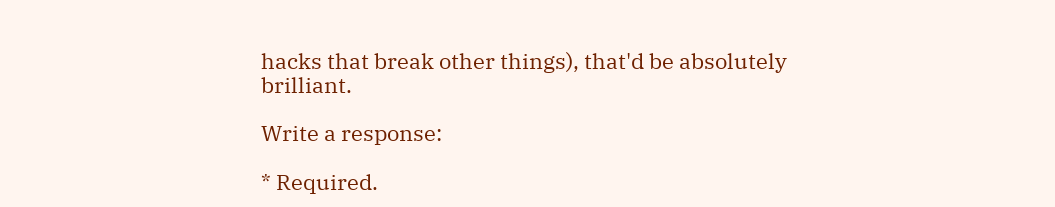hacks that break other things), that'd be absolutely brilliant.

Write a response:

* Required.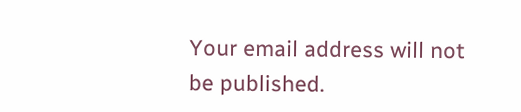Your email address will not be published.